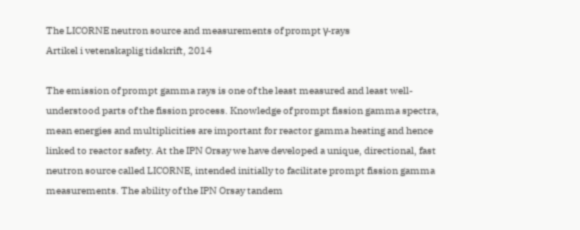The LICORNE neutron source and measurements of prompt γ-rays
Artikel i vetenskaplig tidskrift, 2014

The emission of prompt gamma rays is one of the least measured and least well-understood parts of the fission process. Knowledge of prompt fission gamma spectra, mean energies and multiplicities are important for reactor gamma heating and hence linked to reactor safety. At the IPN Orsay we have developed a unique, directional, fast neutron source called LICORNE, intended initially to facilitate prompt fission gamma measurements. The ability of the IPN Orsay tandem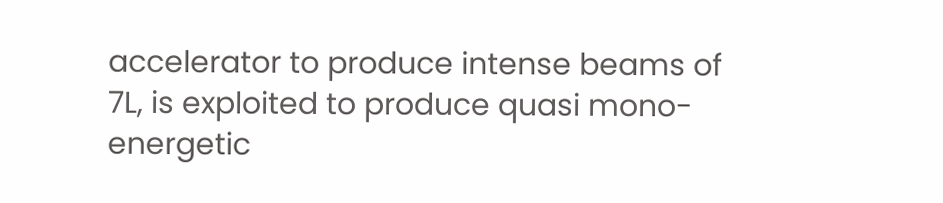accelerator to produce intense beams of 7L, is exploited to produce quasi mono-energetic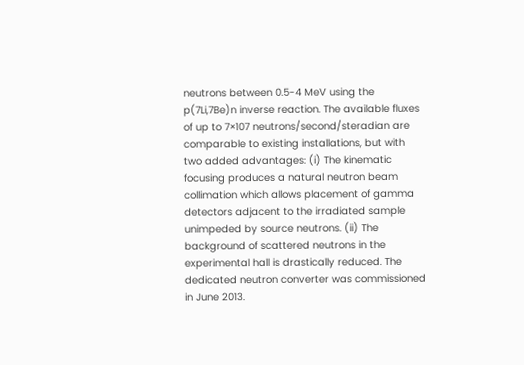neutrons between 0.5-4 MeV using the p(7Li,7Be)n inverse reaction. The available fluxes of up to 7×107 neutrons/second/steradian are comparable to existing installations, but with two added advantages: (i) The kinematic focusing produces a natural neutron beam collimation which allows placement of gamma detectors adjacent to the irradiated sample unimpeded by source neutrons. (ii) The background of scattered neutrons in the experimental hall is drastically reduced. The dedicated neutron converter was commissioned in June 2013.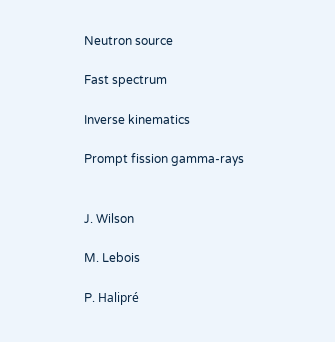Neutron source

Fast spectrum

Inverse kinematics

Prompt fission gamma-rays


J. Wilson

M. Lebois

P. Halipré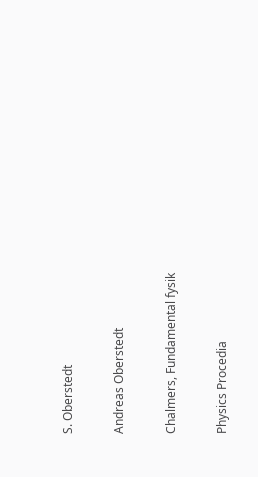S. Oberstedt

Andreas Oberstedt

Chalmers, Fundamental fysik

Physics Procedia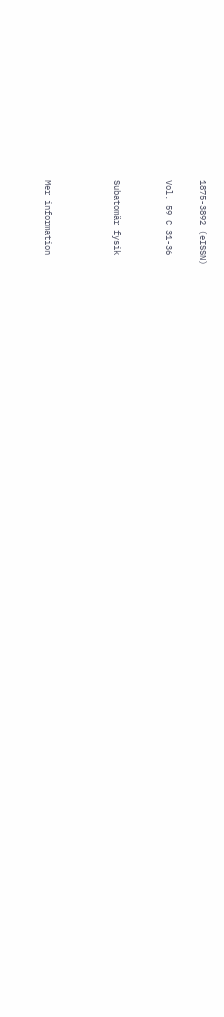1875-3892 (eISSN)

Vol. 59 C 31-36


Subatomär fysik



Mer information